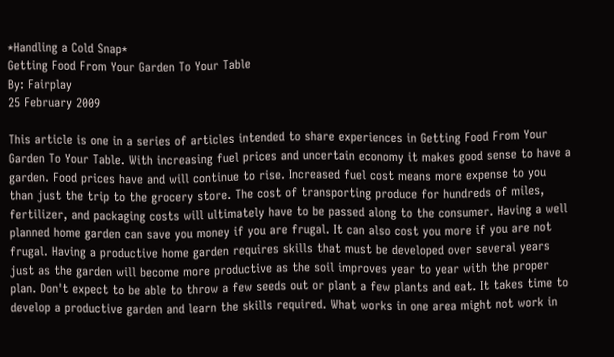*Handling a Cold Snap*
Getting Food From Your Garden To Your Table
By: Fairplay
25 February 2009

This article is one in a series of articles intended to share experiences in Getting Food From Your Garden To Your Table. With increasing fuel prices and uncertain economy it makes good sense to have a garden. Food prices have and will continue to rise. Increased fuel cost means more expense to you than just the trip to the grocery store. The cost of transporting produce for hundreds of miles, fertilizer, and packaging costs will ultimately have to be passed along to the consumer. Having a well planned home garden can save you money if you are frugal. It can also cost you more if you are not frugal. Having a productive home garden requires skills that must be developed over several years just as the garden will become more productive as the soil improves year to year with the proper plan. Don't expect to be able to throw a few seeds out or plant a few plants and eat. It takes time to develop a productive garden and learn the skills required. What works in one area might not work in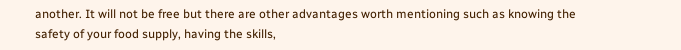another. It will not be free but there are other advantages worth mentioning such as knowing the safety of your food supply, having the skills,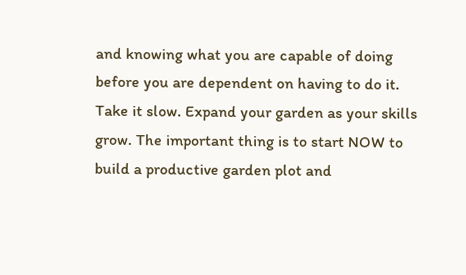and knowing what you are capable of doing before you are dependent on having to do it. Take it slow. Expand your garden as your skills grow. The important thing is to start NOW to build a productive garden plot and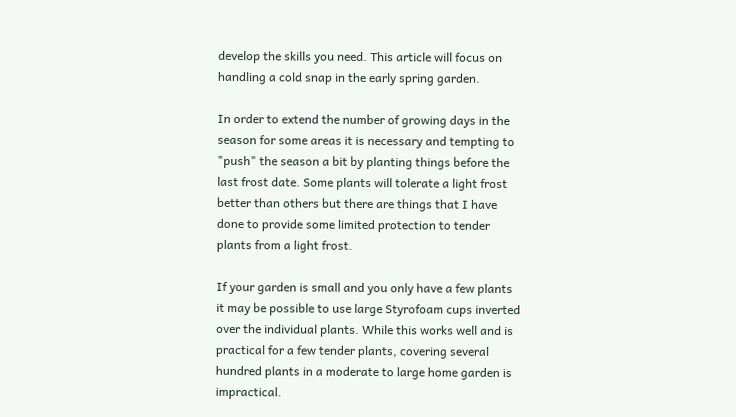develop the skills you need. This article will focus on handling a cold snap in the early spring garden.

In order to extend the number of growing days in the season for some areas it is necessary and tempting to "push" the season a bit by planting things before the last frost date. Some plants will tolerate a light frost better than others but there are things that I have done to provide some limited protection to tender plants from a light frost.

If your garden is small and you only have a few plants it may be possible to use large Styrofoam cups inverted over the individual plants. While this works well and is practical for a few tender plants, covering several hundred plants in a moderate to large home garden is impractical.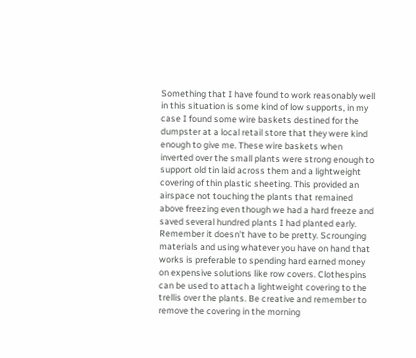Something that I have found to work reasonably well in this situation is some kind of low supports, in my case I found some wire baskets destined for the dumpster at a local retail store that they were kind enough to give me. These wire baskets when inverted over the small plants were strong enough to support old tin laid across them and a lightweight covering of thin plastic sheeting. This provided an airspace not touching the plants that remained above freezing even though we had a hard freeze and saved several hundred plants I had planted early. Remember it doesn't have to be pretty. Scrounging materials and using whatever you have on hand that works is preferable to spending hard earned money on expensive solutions like row covers. Clothespins can be used to attach a lightweight covering to the trellis over the plants. Be creative and remember to remove the covering in the morning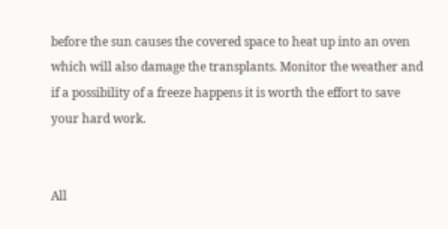before the sun causes the covered space to heat up into an oven which will also damage the transplants. Monitor the weather and if a possibility of a freeze happens it is worth the effort to save your hard work.


All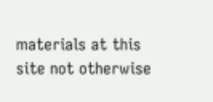materials at this site not otherwise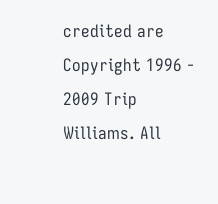credited are Copyright 1996 - 2009 Trip Williams. All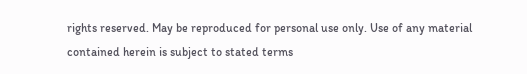rights reserved. May be reproduced for personal use only. Use of any material contained herein is subject to stated terms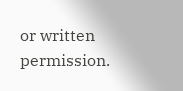or written permission.